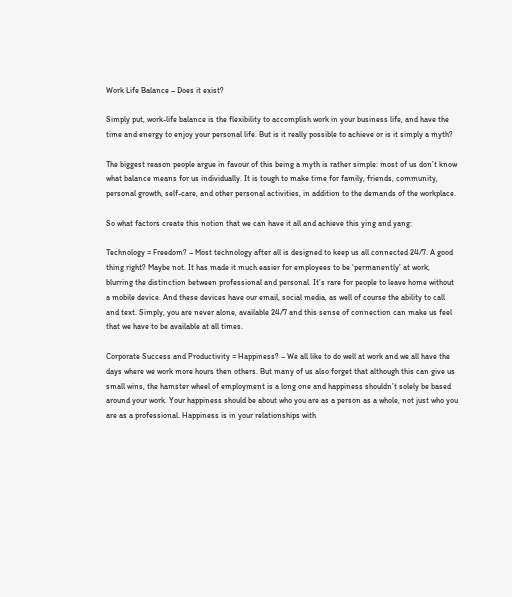Work Life Balance – Does it exist?

Simply put, work-life balance is the flexibility to accomplish work in your business life, and have the time and energy to enjoy your personal life. But is it really possible to achieve or is it simply a myth?

The biggest reason people argue in favour of this being a myth is rather simple: most of us don’t know what balance means for us individually. It is tough to make time for family, friends, community, personal growth, self-care, and other personal activities, in addition to the demands of the workplace.

So what factors create this notion that we can have it all and achieve this ying and yang:

Technology = Freedom? – Most technology after all is designed to keep us all connected 24/7. A good thing right? Maybe not. It has made it much easier for employees to be ‘permanently’ at work, blurring the distinction between professional and personal. It’s rare for people to leave home without a mobile device. And these devices have our email, social media, as well of course the ability to call and text. Simply, you are never alone, available 24/7 and this sense of connection can make us feel that we have to be available at all times.

Corporate Success and Productivity = Happiness? – We all like to do well at work and we all have the days where we work more hours then others. But many of us also forget that although this can give us small wins, the hamster wheel of employment is a long one and happiness shouldn’t solely be based around your work. Your happiness should be about who you are as a person as a whole, not just who you are as a professional. Happiness is in your relationships with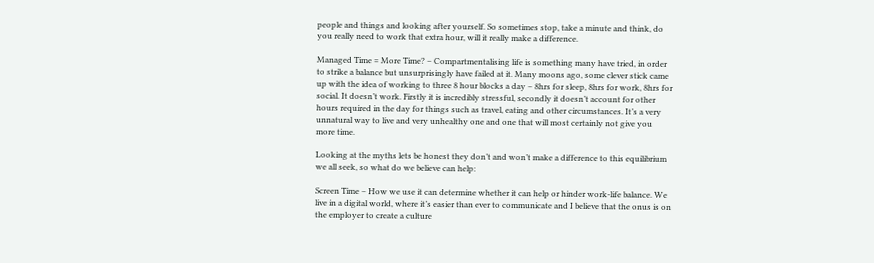people and things and looking after yourself. So sometimes stop, take a minute and think, do you really need to work that extra hour, will it really make a difference.

Managed Time = More Time? – Compartmentalising life is something many have tried, in order to strike a balance but unsurprisingly have failed at it. Many moons ago, some clever stick came up with the idea of working to three 8 hour blocks a day – 8hrs for sleep, 8hrs for work, 8hrs for social. It doesn’t work. Firstly it is incredibly stressful, secondly it doesn’t account for other hours required in the day for things such as travel, eating and other circumstances. It’s a very unnatural way to live and very unhealthy one and one that will most certainly not give you more time.

Looking at the myths lets be honest they don’t and won’t make a difference to this equilibrium we all seek, so what do we believe can help:

Screen Time – How we use it can determine whether it can help or hinder work-life balance. We live in a digital world, where it’s easier than ever to communicate and I believe that the onus is on the employer to create a culture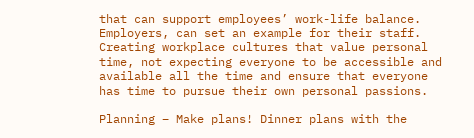that can support employees’ work-life balance. Employers, can set an example for their staff. Creating workplace cultures that value personal time, not expecting everyone to be accessible and available all the time and ensure that everyone has time to pursue their own personal passions.

Planning – Make plans! Dinner plans with the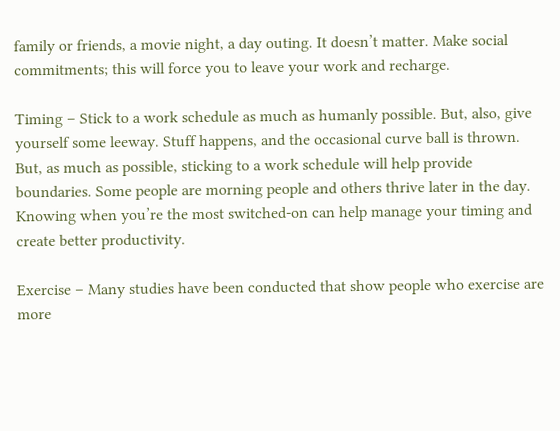family or friends, a movie night, a day outing. It doesn’t matter. Make social commitments; this will force you to leave your work and recharge.

Timing – Stick to a work schedule as much as humanly possible. But, also, give yourself some leeway. Stuff happens, and the occasional curve ball is thrown. But, as much as possible, sticking to a work schedule will help provide boundaries. Some people are morning people and others thrive later in the day. Knowing when you’re the most switched-on can help manage your timing and create better productivity.

Exercise – Many studies have been conducted that show people who exercise are more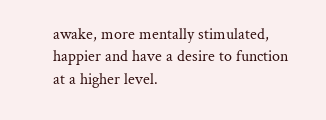awake, more mentally stimulated, happier and have a desire to function at a higher level.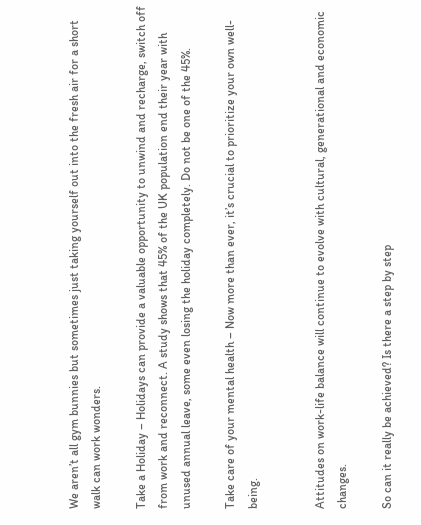We aren’t all gym bunnies but sometimes just taking yourself out into the fresh air for a short walk can work wonders.

Take a Holiday – Holidays can provide a valuable opportunity to unwind and recharge, switch off from work and reconnect. A study shows that 45% of the UK population end their year with unused annual leave, some even losing the holiday completely. Do not be one of the 45%.

Take care of your mental health – Now more than ever, it’s crucial to prioritize your own well-being.


Attitudes on work-life balance will continue to evolve with cultural, generational and economic changes.

So can it really be achieved? Is there a step by step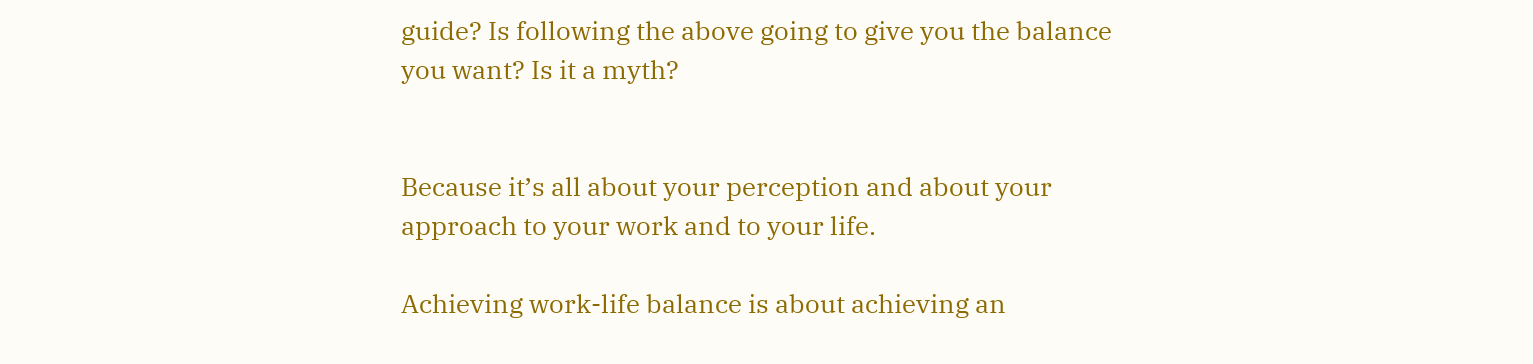guide? Is following the above going to give you the balance you want? Is it a myth?


Because it’s all about your perception and about your approach to your work and to your life.

Achieving work-life balance is about achieving an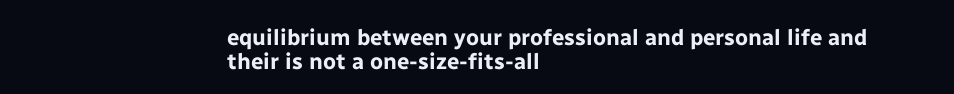equilibrium between your professional and personal life and their is not a one-size-fits-all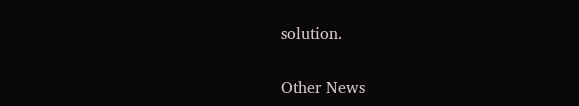solution.

Other News